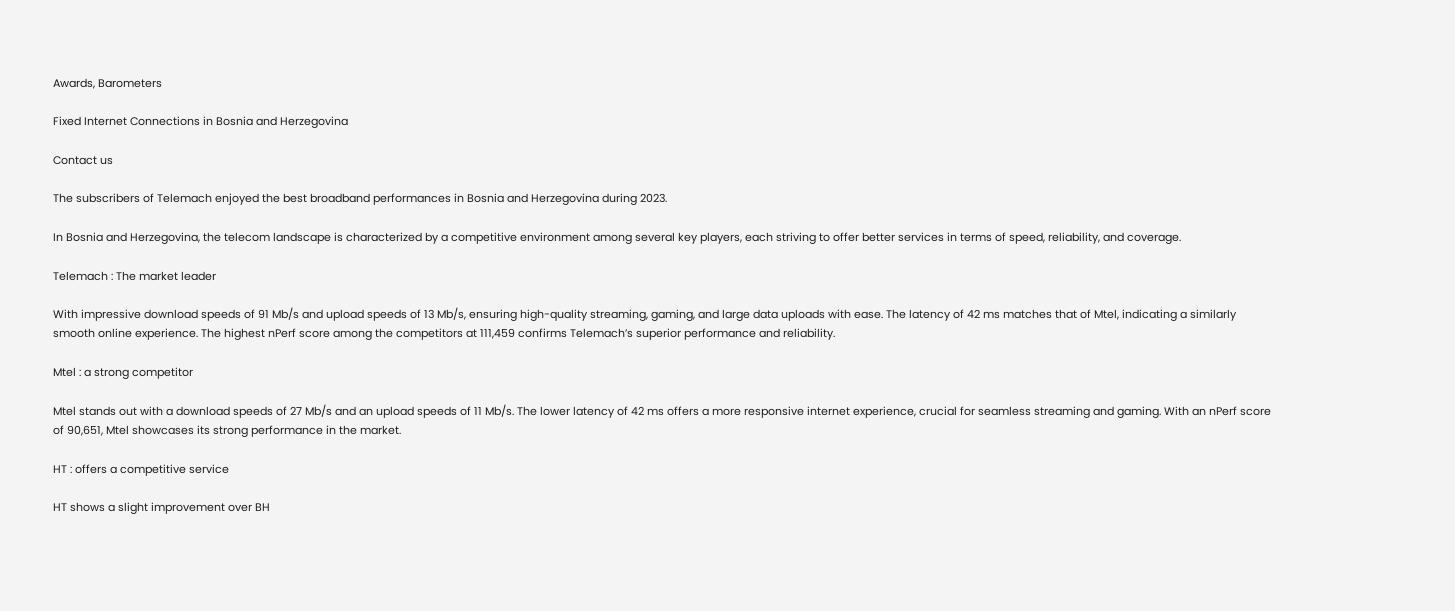Awards, Barometers

Fixed Internet Connections in Bosnia and Herzegovina

Contact us

The subscribers of Telemach enjoyed the best broadband performances in Bosnia and Herzegovina during 2023.

In Bosnia and Herzegovina, the telecom landscape is characterized by a competitive environment among several key players, each striving to offer better services in terms of speed, reliability, and coverage.

Telemach : The market leader

With impressive download speeds of 91 Mb/s and upload speeds of 13 Mb/s, ensuring high-quality streaming, gaming, and large data uploads with ease. The latency of 42 ms matches that of Mtel, indicating a similarly smooth online experience. The highest nPerf score among the competitors at 111,459 confirms Telemach’s superior performance and reliability.

Mtel : a strong competitor

Mtel stands out with a download speeds of 27 Mb/s and an upload speeds of 11 Mb/s. The lower latency of 42 ms offers a more responsive internet experience, crucial for seamless streaming and gaming. With an nPerf score of 90,651, Mtel showcases its strong performance in the market.

HT : offers a competitive service

HT shows a slight improvement over BH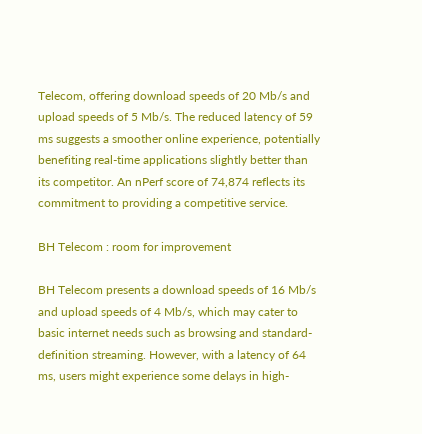Telecom, offering download speeds of 20 Mb/s and upload speeds of 5 Mb/s. The reduced latency of 59 ms suggests a smoother online experience, potentially benefiting real-time applications slightly better than its competitor. An nPerf score of 74,874 reflects its commitment to providing a competitive service.

BH Telecom : room for improvement

BH Telecom presents a download speeds of 16 Mb/s and upload speeds of 4 Mb/s, which may cater to basic internet needs such as browsing and standard-definition streaming. However, with a latency of 64 ms, users might experience some delays in high-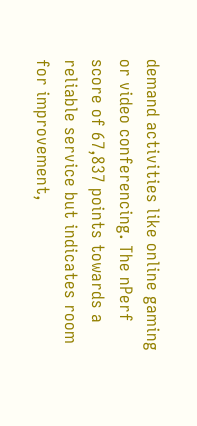demand activities like online gaming or video conferencing. The nPerf score of 67,837 points towards a reliable service but indicates room for improvement,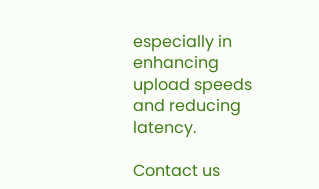especially in enhancing upload speeds and reducing latency.

Contact us